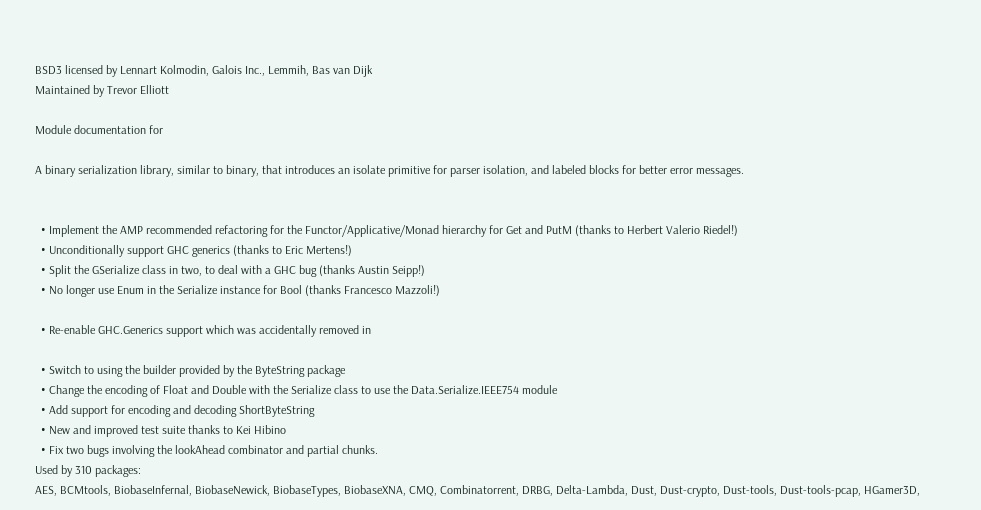BSD3 licensed by Lennart Kolmodin, Galois Inc., Lemmih, Bas van Dijk
Maintained by Trevor Elliott

Module documentation for

A binary serialization library, similar to binary, that introduces an isolate primitive for parser isolation, and labeled blocks for better error messages.


  • Implement the AMP recommended refactoring for the Functor/Applicative/Monad hierarchy for Get and PutM (thanks to Herbert Valerio Riedel!)
  • Unconditionally support GHC generics (thanks to Eric Mertens!)
  • Split the GSerialize class in two, to deal with a GHC bug (thanks Austin Seipp!)
  • No longer use Enum in the Serialize instance for Bool (thanks Francesco Mazzoli!)

  • Re-enable GHC.Generics support which was accidentally removed in

  • Switch to using the builder provided by the ByteString package
  • Change the encoding of Float and Double with the Serialize class to use the Data.Serialize.IEEE754 module
  • Add support for encoding and decoding ShortByteString
  • New and improved test suite thanks to Kei Hibino
  • Fix two bugs involving the lookAhead combinator and partial chunks.
Used by 310 packages:
AES, BCMtools, BiobaseInfernal, BiobaseNewick, BiobaseTypes, BiobaseXNA, CMQ, Combinatorrent, DRBG, Delta-Lambda, Dust, Dust-crypto, Dust-tools, Dust-tools-pcap, HGamer3D,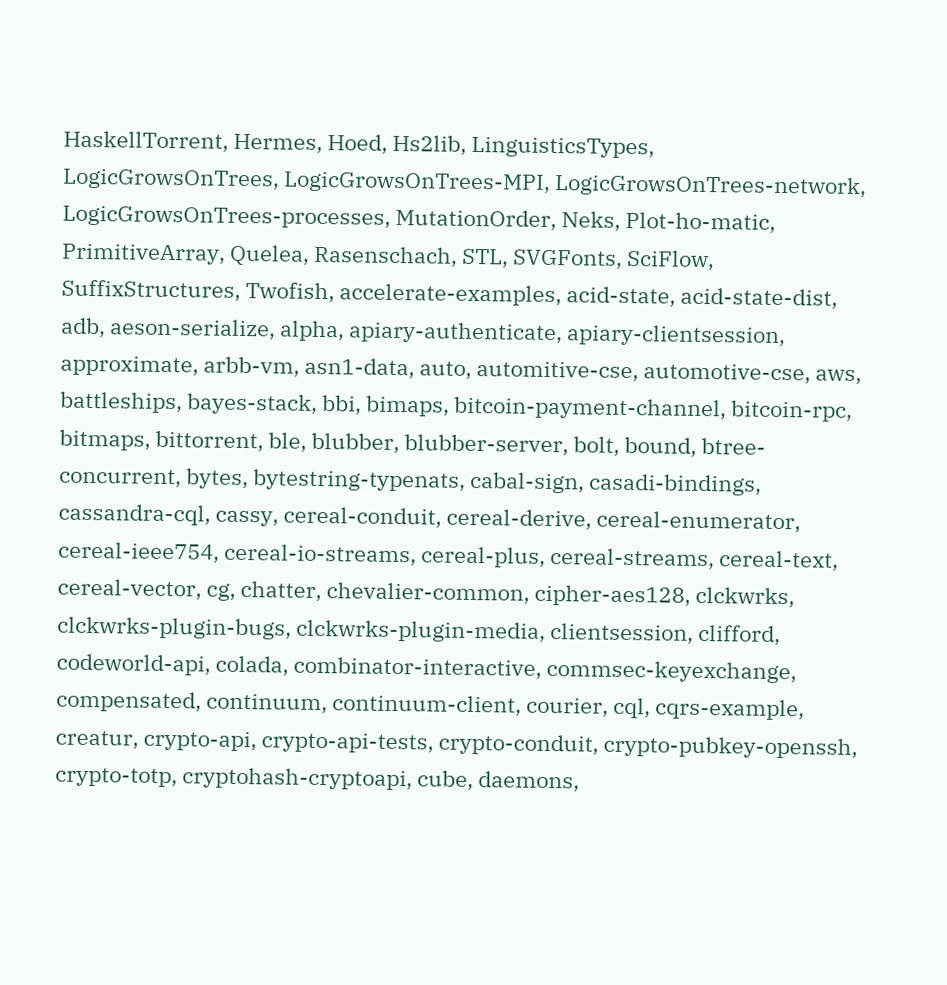HaskellTorrent, Hermes, Hoed, Hs2lib, LinguisticsTypes, LogicGrowsOnTrees, LogicGrowsOnTrees-MPI, LogicGrowsOnTrees-network, LogicGrowsOnTrees-processes, MutationOrder, Neks, Plot-ho-matic, PrimitiveArray, Quelea, Rasenschach, STL, SVGFonts, SciFlow, SuffixStructures, Twofish, accelerate-examples, acid-state, acid-state-dist, adb, aeson-serialize, alpha, apiary-authenticate, apiary-clientsession, approximate, arbb-vm, asn1-data, auto, automitive-cse, automotive-cse, aws, battleships, bayes-stack, bbi, bimaps, bitcoin-payment-channel, bitcoin-rpc, bitmaps, bittorrent, ble, blubber, blubber-server, bolt, bound, btree-concurrent, bytes, bytestring-typenats, cabal-sign, casadi-bindings, cassandra-cql, cassy, cereal-conduit, cereal-derive, cereal-enumerator, cereal-ieee754, cereal-io-streams, cereal-plus, cereal-streams, cereal-text, cereal-vector, cg, chatter, chevalier-common, cipher-aes128, clckwrks, clckwrks-plugin-bugs, clckwrks-plugin-media, clientsession, clifford, codeworld-api, colada, combinator-interactive, commsec-keyexchange, compensated, continuum, continuum-client, courier, cql, cqrs-example, creatur, crypto-api, crypto-api-tests, crypto-conduit, crypto-pubkey-openssh, crypto-totp, cryptohash-cryptoapi, cube, daemons,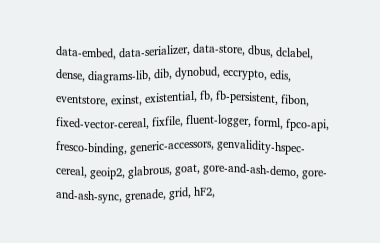data-embed, data-serializer, data-store, dbus, dclabel, dense, diagrams-lib, dib, dynobud, eccrypto, edis, eventstore, exinst, existential, fb, fb-persistent, fibon, fixed-vector-cereal, fixfile, fluent-logger, forml, fpco-api, fresco-binding, generic-accessors, genvalidity-hspec-cereal, geoip2, glabrous, goat, gore-and-ash-demo, gore-and-ash-sync, grenade, grid, hF2,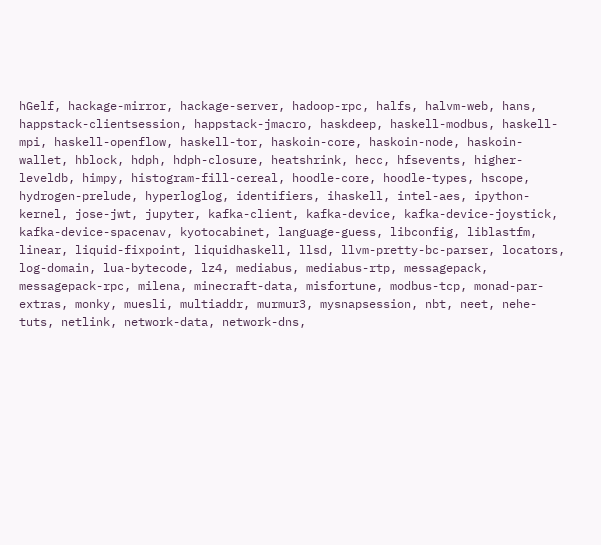hGelf, hackage-mirror, hackage-server, hadoop-rpc, halfs, halvm-web, hans, happstack-clientsession, happstack-jmacro, haskdeep, haskell-modbus, haskell-mpi, haskell-openflow, haskell-tor, haskoin-core, haskoin-node, haskoin-wallet, hblock, hdph, hdph-closure, heatshrink, hecc, hfsevents, higher-leveldb, himpy, histogram-fill-cereal, hoodle-core, hoodle-types, hscope, hydrogen-prelude, hyperloglog, identifiers, ihaskell, intel-aes, ipython-kernel, jose-jwt, jupyter, kafka-client, kafka-device, kafka-device-joystick, kafka-device-spacenav, kyotocabinet, language-guess, libconfig, liblastfm, linear, liquid-fixpoint, liquidhaskell, llsd, llvm-pretty-bc-parser, locators, log-domain, lua-bytecode, lz4, mediabus, mediabus-rtp, messagepack, messagepack-rpc, milena, minecraft-data, misfortune, modbus-tcp, monad-par-extras, monky, muesli, multiaddr, murmur3, mysnapsession, nbt, neet, nehe-tuts, netlink, network-data, network-dns,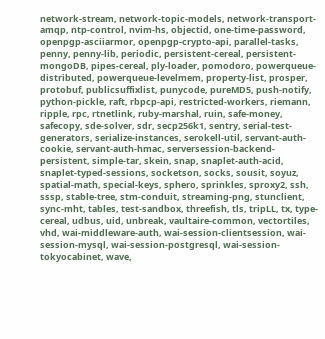network-stream, network-topic-models, network-transport-amqp, ntp-control, nvim-hs, objectid, one-time-password, openpgp-asciiarmor, openpgp-crypto-api, parallel-tasks, penny, penny-lib, periodic, persistent-cereal, persistent-mongoDB, pipes-cereal, ply-loader, pomodoro, powerqueue-distributed, powerqueue-levelmem, property-list, prosper, protobuf, publicsuffixlist, punycode, pureMD5, push-notify, python-pickle, raft, rbpcp-api, restricted-workers, riemann, ripple, rpc, rtnetlink, ruby-marshal, ruin, safe-money, safecopy, sde-solver, sdr, secp256k1, sentry, serial-test-generators, serialize-instances, serokell-util, servant-auth-cookie, servant-auth-hmac, serversession-backend-persistent, simple-tar, skein, snap, snaplet-auth-acid, snaplet-typed-sessions, socketson, socks, sousit, soyuz, spatial-math, special-keys, sphero, sprinkles, sproxy2, ssh, sssp, stable-tree, stm-conduit, streaming-png, stunclient, sync-mht, tables, test-sandbox, threefish, tls, tripLL, tx, type-cereal, udbus, uid, unbreak, vaultaire-common, vectortiles, vhd, wai-middleware-auth, wai-session-clientsession, wai-session-mysql, wai-session-postgresql, wai-session-tokyocabinet, wave,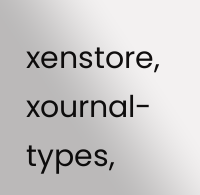xenstore, xournal-types,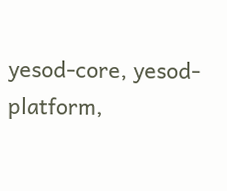yesod-core, yesod-platform,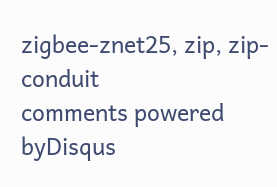zigbee-znet25, zip, zip-conduit
comments powered byDisqus